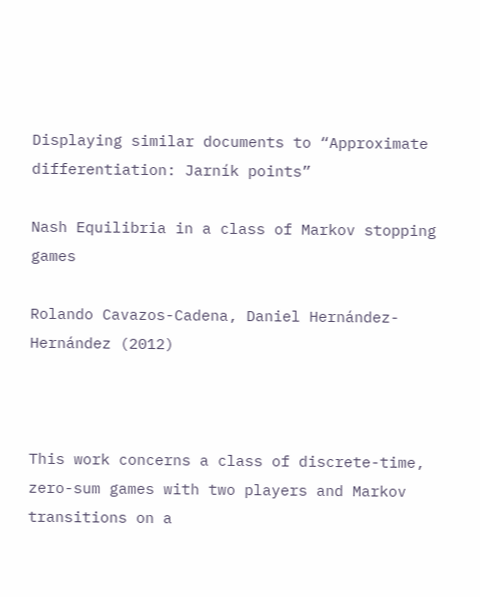Displaying similar documents to “Approximate differentiation: Jarník points”

Nash Equilibria in a class of Markov stopping games

Rolando Cavazos-Cadena, Daniel Hernández-Hernández (2012)



This work concerns a class of discrete-time, zero-sum games with two players and Markov transitions on a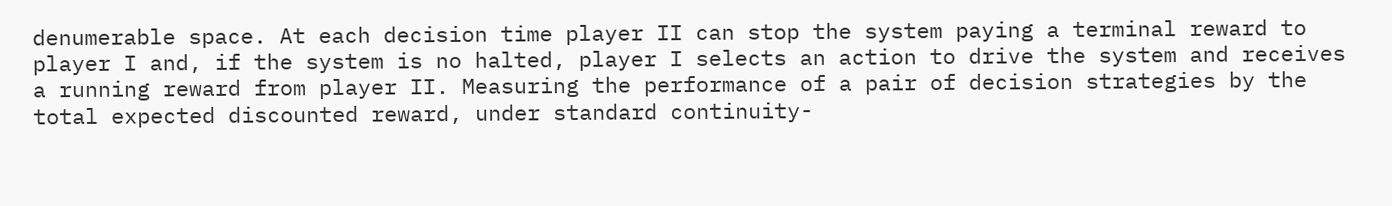denumerable space. At each decision time player II can stop the system paying a terminal reward to player I and, if the system is no halted, player I selects an action to drive the system and receives a running reward from player II. Measuring the performance of a pair of decision strategies by the total expected discounted reward, under standard continuity-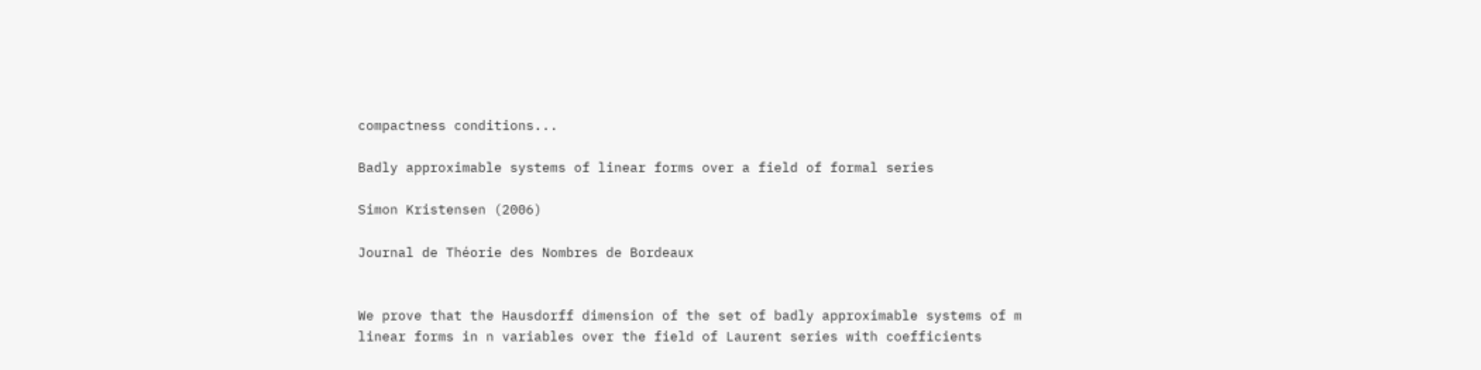compactness conditions...

Badly approximable systems of linear forms over a field of formal series

Simon Kristensen (2006)

Journal de Théorie des Nombres de Bordeaux


We prove that the Hausdorff dimension of the set of badly approximable systems of m linear forms in n variables over the field of Laurent series with coefficients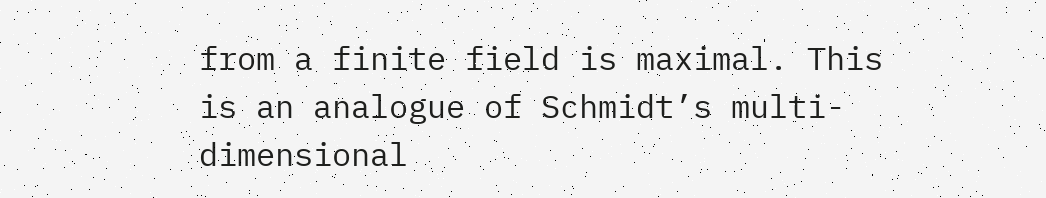from a finite field is maximal. This is an analogue of Schmidt’s multi-dimensional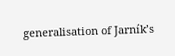generalisation of Jarník’s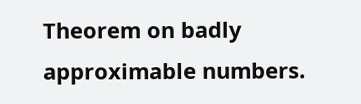Theorem on badly approximable numbers.